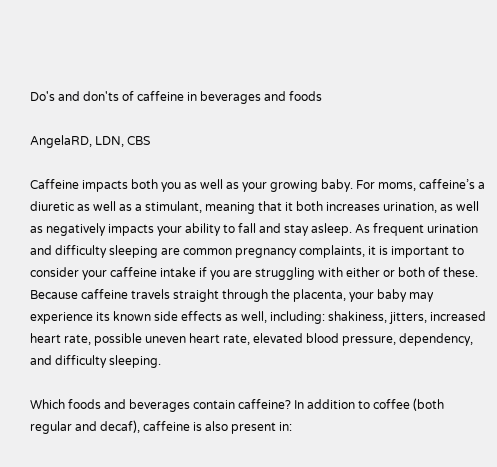Do's and don'ts of caffeine in beverages and foods

AngelaRD, LDN, CBS

Caffeine impacts both you as well as your growing baby. For moms, caffeine’s a diuretic as well as a stimulant, meaning that it both increases urination, as well as negatively impacts your ability to fall and stay asleep. As frequent urination and difficulty sleeping are common pregnancy complaints, it is important to consider your caffeine intake if you are struggling with either or both of these. Because caffeine travels straight through the placenta, your baby may experience its known side effects as well, including: shakiness, jitters, increased heart rate, possible uneven heart rate, elevated blood pressure, dependency, and difficulty sleeping.

Which foods and beverages contain caffeine? In addition to coffee (both regular and decaf), caffeine is also present in: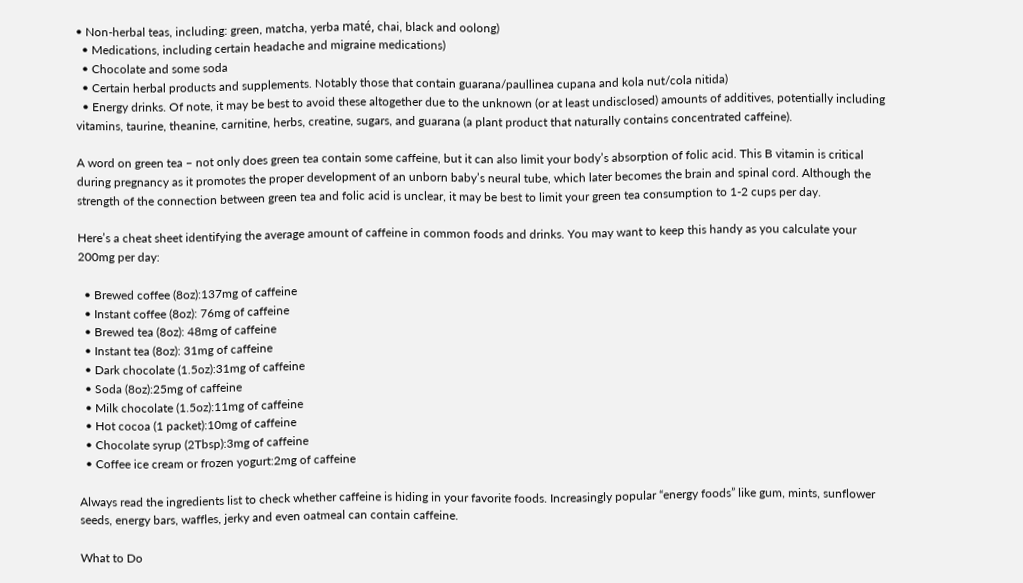• Non-herbal teas, including: green, matcha, yerba maté, chai, black and oolong)
  • Medications, including certain headache and migraine medications)
  • Chocolate and some soda
  • Certain herbal products and supplements. Notably those that contain guarana/paullinea cupana and kola nut/cola nitida)
  • Energy drinks. Of note, it may be best to avoid these altogether due to the unknown (or at least undisclosed) amounts of additives, potentially including vitamins, taurine, theanine, carnitine, herbs, creatine, sugars, and guarana (a plant product that naturally contains concentrated caffeine).

A word on green tea – not only does green tea contain some caffeine, but it can also limit your body’s absorption of folic acid. This B vitamin is critical during pregnancy as it promotes the proper development of an unborn baby’s neural tube, which later becomes the brain and spinal cord. Although the strength of the connection between green tea and folic acid is unclear, it may be best to limit your green tea consumption to 1-2 cups per day.

Here’s a cheat sheet identifying the average amount of caffeine in common foods and drinks. You may want to keep this handy as you calculate your 200mg per day:

  • Brewed coffee (8oz):137mg of caffeine
  • Instant coffee (8oz): 76mg of caffeine
  • Brewed tea (8oz): 48mg of caffeine
  • Instant tea (8oz): 31mg of caffeine
  • Dark chocolate (1.5oz):31mg of caffeine
  • Soda (8oz):25mg of caffeine
  • Milk chocolate (1.5oz):11mg of caffeine
  • Hot cocoa (1 packet):10mg of caffeine
  • Chocolate syrup (2Tbsp):3mg of caffeine
  • Coffee ice cream or frozen yogurt:2mg of caffeine

Always read the ingredients list to check whether caffeine is hiding in your favorite foods. Increasingly popular “energy foods” like gum, mints, sunflower seeds, energy bars, waffles, jerky and even oatmeal can contain caffeine.

What to Do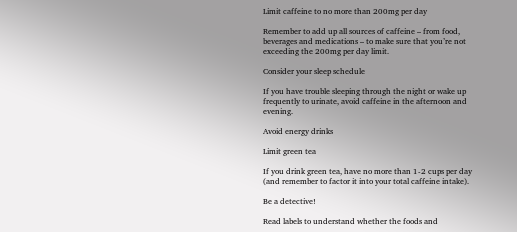Limit caffeine to no more than 200mg per day

Remember to add up all sources of caffeine – from food, beverages and medications – to make sure that you’re not exceeding the 200mg per day limit.

Consider your sleep schedule

If you have trouble sleeping through the night or wake up frequently to urinate, avoid caffeine in the afternoon and evening.

Avoid energy drinks

Limit green tea

If you drink green tea, have no more than 1-2 cups per day (and remember to factor it into your total caffeine intake).

Be a detective!

Read labels to understand whether the foods and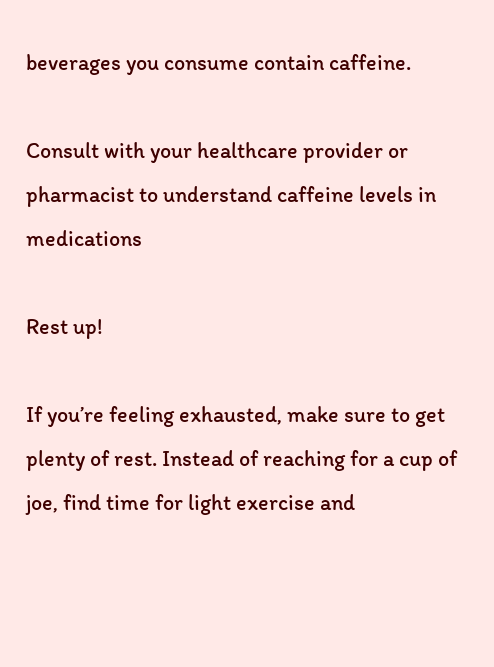beverages you consume contain caffeine.

Consult with your healthcare provider or pharmacist to understand caffeine levels in medications

Rest up!

If you’re feeling exhausted, make sure to get plenty of rest. Instead of reaching for a cup of joe, find time for light exercise and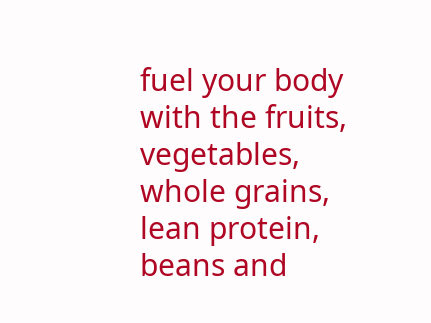fuel your body with the fruits, vegetables, whole grains, lean protein, beans and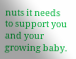nuts it needs to support you and your growing baby.